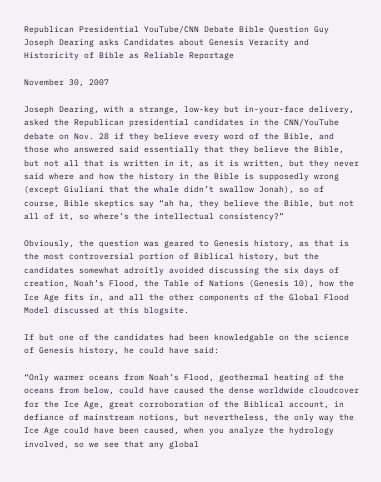Republican Presidential YouTube/CNN Debate Bible Question Guy Joseph Dearing asks Candidates about Genesis Veracity and Historicity of Bible as Reliable Reportage

November 30, 2007

Joseph Dearing, with a strange, low-key but in-your-face delivery, asked the Republican presidential candidates in the CNN/YouTube debate on Nov. 28 if they believe every word of the Bible, and those who answered said essentially that they believe the Bible, but not all that is written in it, as it is written, but they never said where and how the history in the Bible is supposedly wrong (except Giuliani that the whale didn’t swallow Jonah), so of course, Bible skeptics say “ah ha, they believe the Bible, but not all of it, so where’s the intellectual consistency?”

Obviously, the question was geared to Genesis history, as that is the most controversial portion of Biblical history, but the candidates somewhat adroitly avoided discussing the six days of creation, Noah’s Flood, the Table of Nations (Genesis 10), how the Ice Age fits in, and all the other components of the Global Flood Model discussed at this blogsite.

If but one of the candidates had been knowledgable on the science of Genesis history, he could have said:

“Only warmer oceans from Noah’s Flood, geothermal heating of the oceans from below, could have caused the dense worldwide cloudcover for the Ice Age, great corroboration of the Biblical account, in defiance of mainstream notions, but nevertheless, the only way the Ice Age could have been caused, when you analyze the hydrology involved, so we see that any global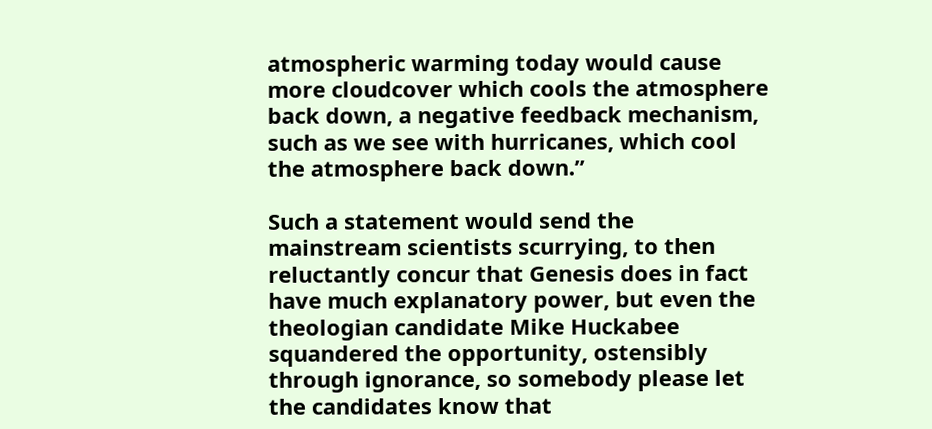atmospheric warming today would cause more cloudcover which cools the atmosphere back down, a negative feedback mechanism, such as we see with hurricanes, which cool the atmosphere back down.”

Such a statement would send the mainstream scientists scurrying, to then reluctantly concur that Genesis does in fact have much explanatory power, but even the theologian candidate Mike Huckabee squandered the opportunity, ostensibly through ignorance, so somebody please let the candidates know that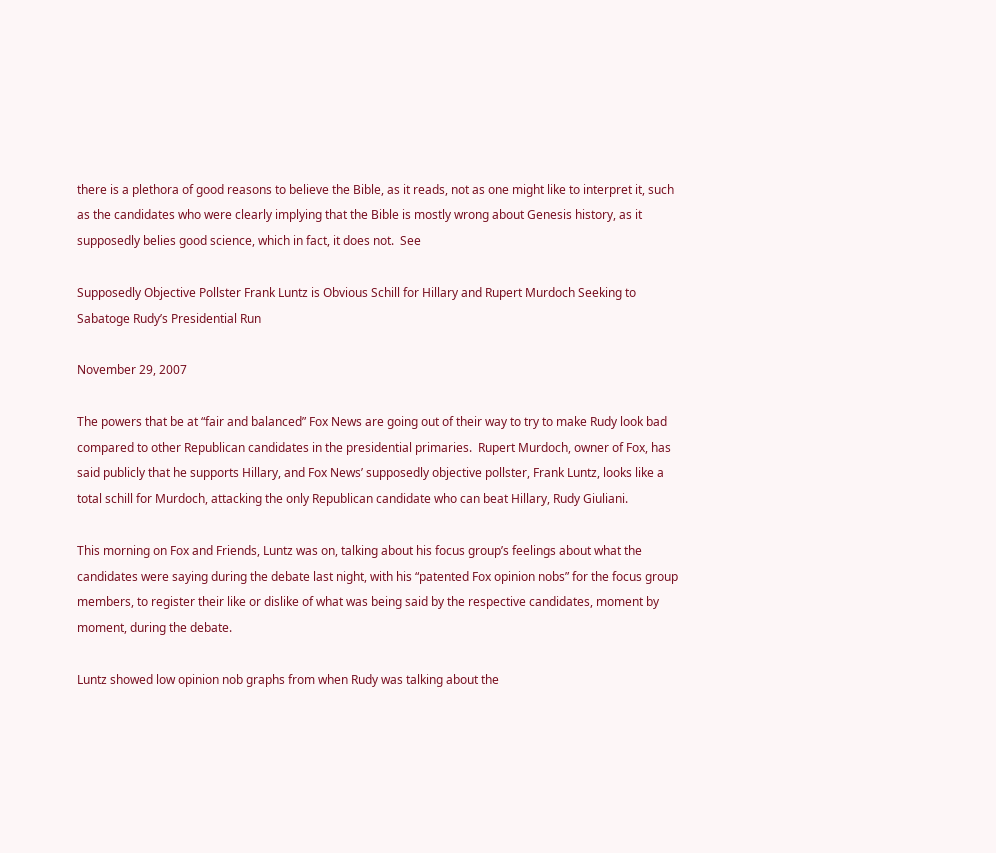there is a plethora of good reasons to believe the Bible, as it reads, not as one might like to interpret it, such as the candidates who were clearly implying that the Bible is mostly wrong about Genesis history, as it supposedly belies good science, which in fact, it does not.  See

Supposedly Objective Pollster Frank Luntz is Obvious Schill for Hillary and Rupert Murdoch Seeking to Sabatoge Rudy’s Presidential Run

November 29, 2007

The powers that be at “fair and balanced” Fox News are going out of their way to try to make Rudy look bad compared to other Republican candidates in the presidential primaries.  Rupert Murdoch, owner of Fox, has said publicly that he supports Hillary, and Fox News’ supposedly objective pollster, Frank Luntz, looks like a total schill for Murdoch, attacking the only Republican candidate who can beat Hillary, Rudy Giuliani.

This morning on Fox and Friends, Luntz was on, talking about his focus group’s feelings about what the candidates were saying during the debate last night, with his “patented Fox opinion nobs” for the focus group members, to register their like or dislike of what was being said by the respective candidates, moment by moment, during the debate.

Luntz showed low opinion nob graphs from when Rudy was talking about the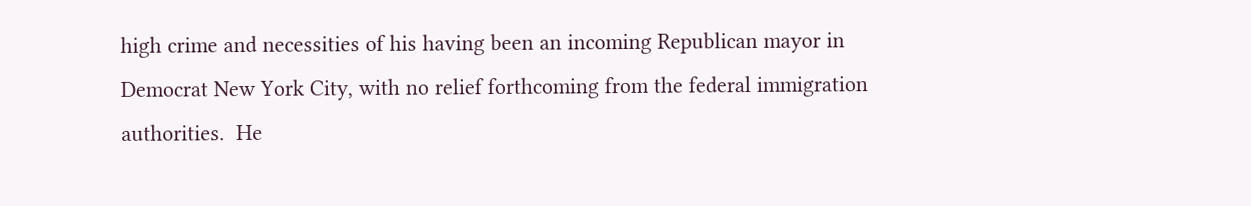high crime and necessities of his having been an incoming Republican mayor in Democrat New York City, with no relief forthcoming from the federal immigration authorities.  He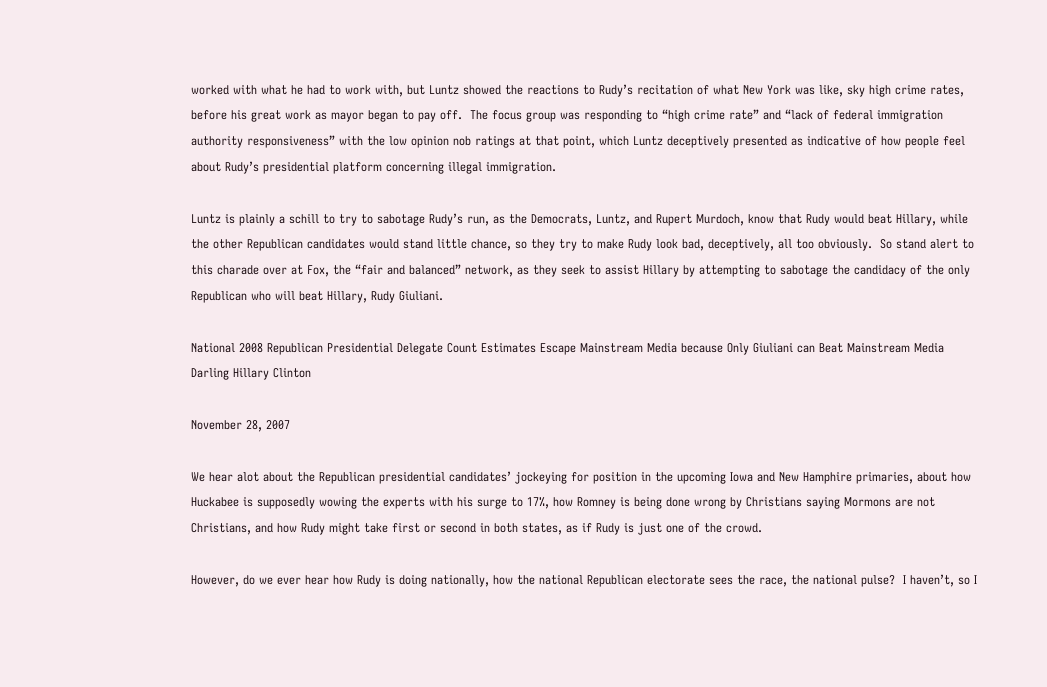worked with what he had to work with, but Luntz showed the reactions to Rudy’s recitation of what New York was like, sky high crime rates, before his great work as mayor began to pay off.  The focus group was responding to “high crime rate” and “lack of federal immigration authority responsiveness” with the low opinion nob ratings at that point, which Luntz deceptively presented as indicative of how people feel about Rudy’s presidential platform concerning illegal immigration.

Luntz is plainly a schill to try to sabotage Rudy’s run, as the Democrats, Luntz, and Rupert Murdoch, know that Rudy would beat Hillary, while the other Republican candidates would stand little chance, so they try to make Rudy look bad, deceptively, all too obviously.  So stand alert to this charade over at Fox, the “fair and balanced” network, as they seek to assist Hillary by attempting to sabotage the candidacy of the only Republican who will beat Hillary, Rudy Giuliani.

National 2008 Republican Presidential Delegate Count Estimates Escape Mainstream Media because Only Giuliani can Beat Mainstream Media Darling Hillary Clinton

November 28, 2007

We hear alot about the Republican presidential candidates’ jockeying for position in the upcoming Iowa and New Hamphire primaries, about how Huckabee is supposedly wowing the experts with his surge to 17%, how Romney is being done wrong by Christians saying Mormons are not Christians, and how Rudy might take first or second in both states, as if Rudy is just one of the crowd.

However, do we ever hear how Rudy is doing nationally, how the national Republican electorate sees the race, the national pulse?  I haven’t, so I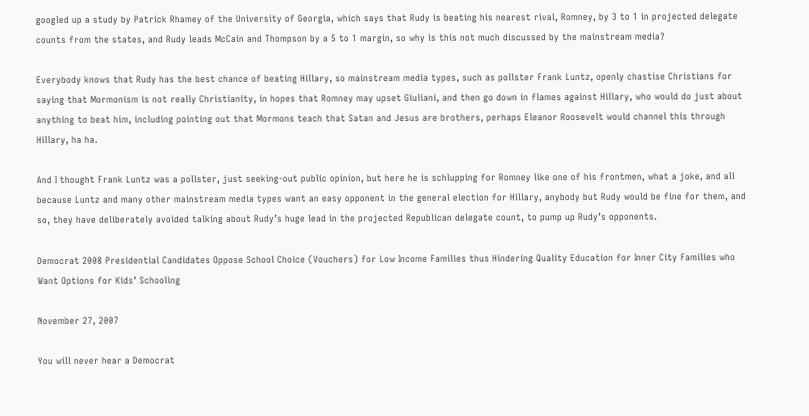googled up a study by Patrick Rhamey of the University of Georgia, which says that Rudy is beating his nearest rival, Romney, by 3 to 1 in projected delegate counts from the states, and Rudy leads McCain and Thompson by a 5 to 1 margin, so why is this not much discussed by the mainstream media?

Everybody knows that Rudy has the best chance of beating Hillary, so mainstream media types, such as pollster Frank Luntz, openly chastise Christians for saying that Mormonism is not really Christianity, in hopes that Romney may upset Giuliani, and then go down in flames against Hillary, who would do just about anything to beat him, including pointing out that Mormons teach that Satan and Jesus are brothers, perhaps Eleanor Roosevelt would channel this through Hillary, ha ha.

And I thought Frank Luntz was a pollster, just seeking-out public opinion, but here he is schlupping for Romney like one of his frontmen, what a joke, and all because Luntz and many other mainstream media types want an easy opponent in the general election for Hillary, anybody but Rudy would be fine for them, and so, they have deliberately avoided talking about Rudy’s huge lead in the projected Republican delegate count, to pump up Rudy’s opponents.

Democrat 2008 Presidential Candidates Oppose School Choice (Vouchers) for Low Income Families thus Hindering Quality Education for Inner City Families who Want Options for Kids’ Schooling

November 27, 2007

You will never hear a Democrat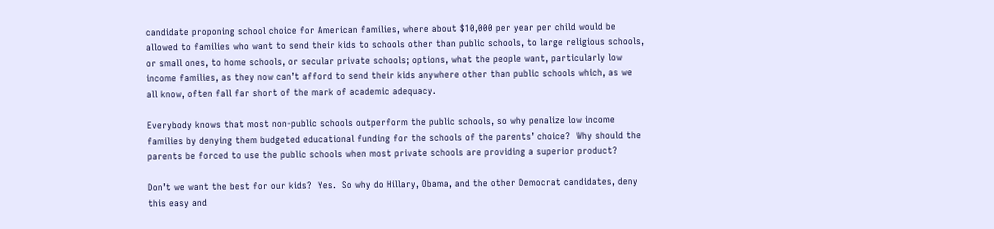candidate proponing school choice for American families, where about $10,000 per year per child would be allowed to families who want to send their kids to schools other than public schools, to large religious schools, or small ones, to home schools, or secular private schools; options, what the people want, particularly low income families, as they now can’t afford to send their kids anywhere other than public schools which, as we all know, often fall far short of the mark of academic adequacy.

Everybody knows that most non-public schools outperform the public schools, so why penalize low income families by denying them budgeted educational funding for the schools of the parents’ choice?  Why should the parents be forced to use the public schools when most private schools are providing a superior product?

Don’t we want the best for our kids?  Yes.  So why do Hillary, Obama, and the other Democrat candidates, deny this easy and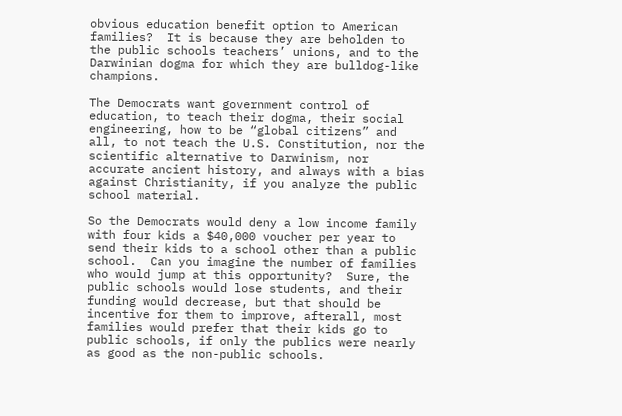obvious education benefit option to American families?  It is because they are beholden to the public schools teachers’ unions, and to the Darwinian dogma for which they are bulldog-like champions.

The Democrats want government control of education, to teach their dogma, their social engineering, how to be “global citizens” and all, to not teach the U.S. Constitution, nor the scientific alternative to Darwinism, nor accurate ancient history, and always with a bias against Christianity, if you analyze the public school material.

So the Democrats would deny a low income family with four kids a $40,000 voucher per year to send their kids to a school other than a public school.  Can you imagine the number of families who would jump at this opportunity?  Sure, the public schools would lose students, and their funding would decrease, but that should be incentive for them to improve, afterall, most families would prefer that their kids go to public schools, if only the publics were nearly as good as the non-public schools.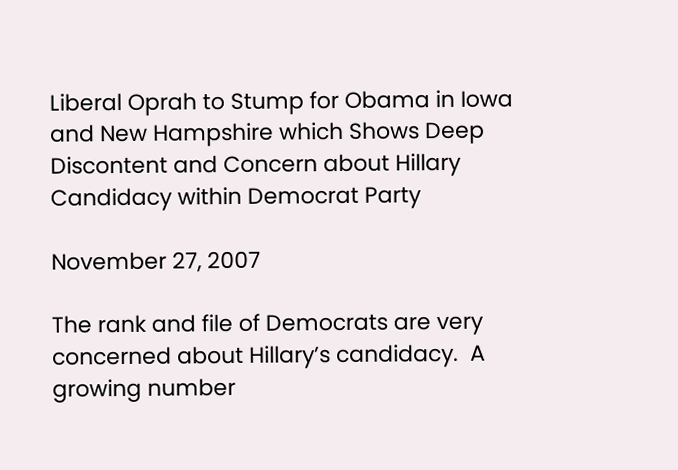Liberal Oprah to Stump for Obama in Iowa and New Hampshire which Shows Deep Discontent and Concern about Hillary Candidacy within Democrat Party

November 27, 2007

The rank and file of Democrats are very concerned about Hillary’s candidacy.  A growing number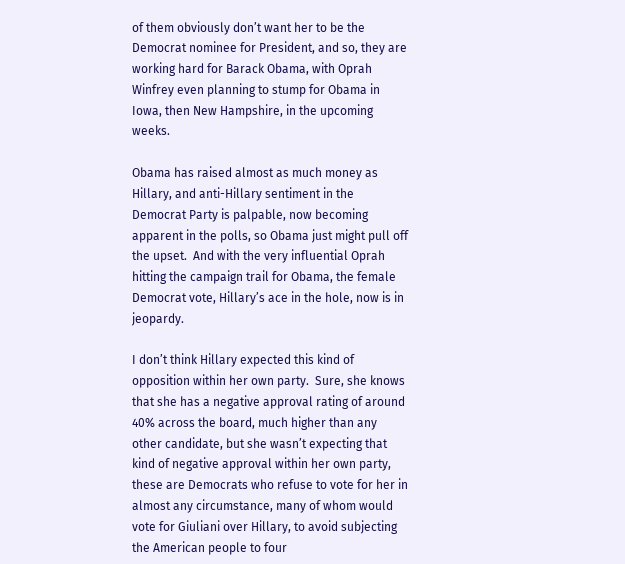of them obviously don’t want her to be the Democrat nominee for President, and so, they are working hard for Barack Obama, with Oprah Winfrey even planning to stump for Obama in Iowa, then New Hampshire, in the upcoming weeks.

Obama has raised almost as much money as Hillary, and anti-Hillary sentiment in the Democrat Party is palpable, now becoming apparent in the polls, so Obama just might pull off the upset.  And with the very influential Oprah hitting the campaign trail for Obama, the female Democrat vote, Hillary’s ace in the hole, now is in jeopardy.

I don’t think Hillary expected this kind of opposition within her own party.  Sure, she knows that she has a negative approval rating of around 40% across the board, much higher than any other candidate, but she wasn’t expecting that kind of negative approval within her own party, these are Democrats who refuse to vote for her in almost any circumstance, many of whom would vote for Giuliani over Hillary, to avoid subjecting the American people to four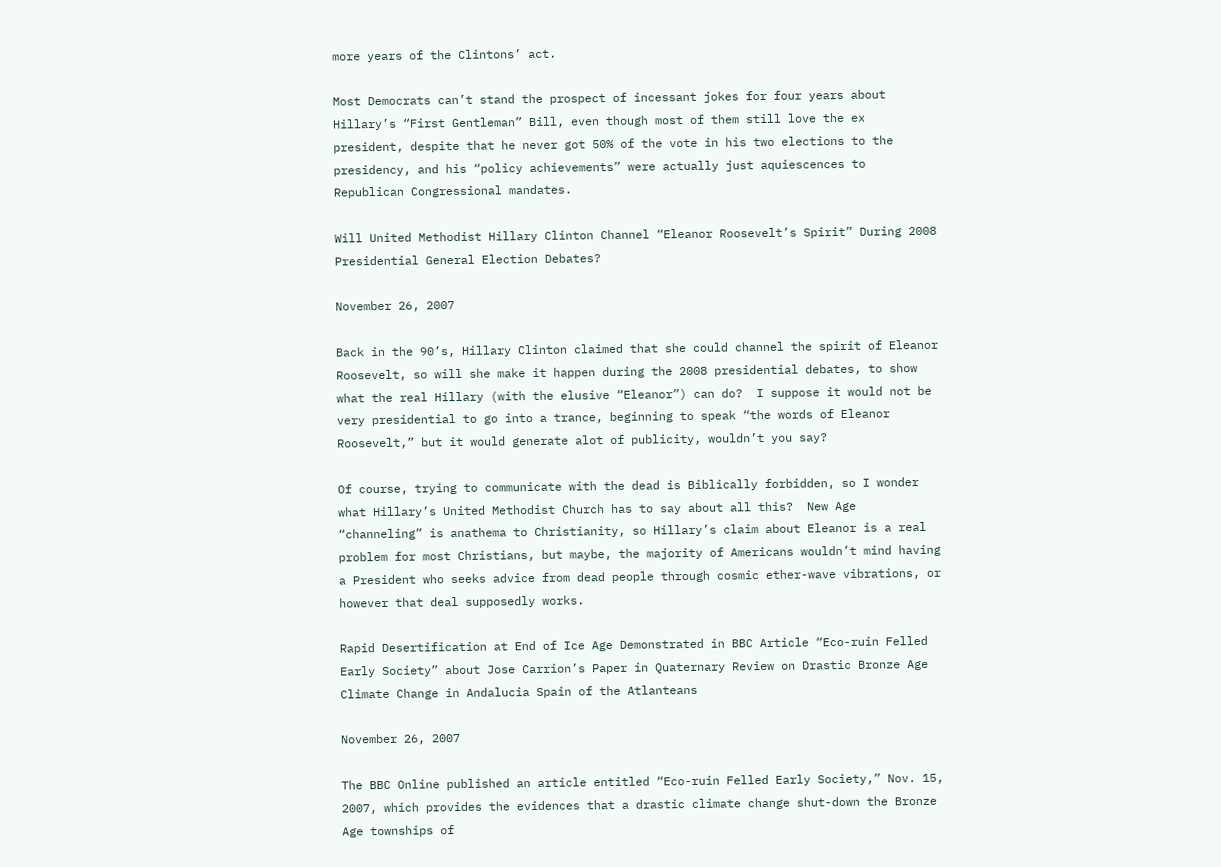more years of the Clintons’ act.

Most Democrats can’t stand the prospect of incessant jokes for four years about Hillary’s “First Gentleman” Bill, even though most of them still love the ex president, despite that he never got 50% of the vote in his two elections to the presidency, and his “policy achievements” were actually just aquiescences to Republican Congressional mandates.

Will United Methodist Hillary Clinton Channel “Eleanor Roosevelt’s Spirit” During 2008 Presidential General Election Debates?

November 26, 2007

Back in the 90’s, Hillary Clinton claimed that she could channel the spirit of Eleanor Roosevelt, so will she make it happen during the 2008 presidential debates, to show what the real Hillary (with the elusive “Eleanor”) can do?  I suppose it would not be very presidential to go into a trance, beginning to speak “the words of Eleanor Roosevelt,” but it would generate alot of publicity, wouldn’t you say?

Of course, trying to communicate with the dead is Biblically forbidden, so I wonder what Hillary’s United Methodist Church has to say about all this?  New Age “channeling” is anathema to Christianity, so Hillary’s claim about Eleanor is a real problem for most Christians, but maybe, the majority of Americans wouldn’t mind having a President who seeks advice from dead people through cosmic ether-wave vibrations, or however that deal supposedly works.

Rapid Desertification at End of Ice Age Demonstrated in BBC Article “Eco-ruin Felled Early Society” about Jose Carrion’s Paper in Quaternary Review on Drastic Bronze Age Climate Change in Andalucia Spain of the Atlanteans

November 26, 2007

The BBC Online published an article entitled “Eco-ruin Felled Early Society,” Nov. 15, 2007, which provides the evidences that a drastic climate change shut-down the Bronze Age townships of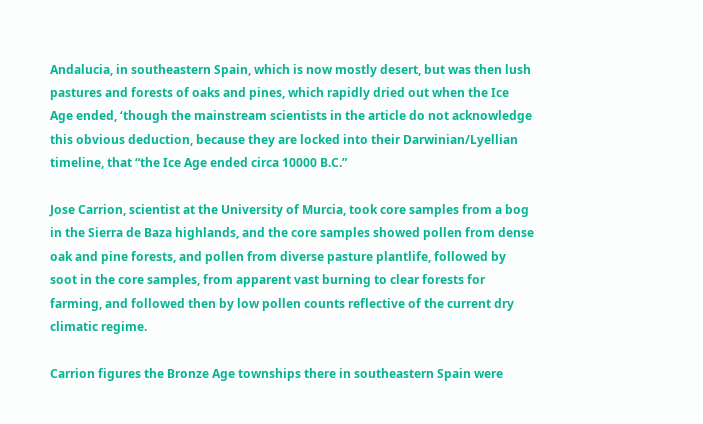Andalucia, in southeastern Spain, which is now mostly desert, but was then lush pastures and forests of oaks and pines, which rapidly dried out when the Ice Age ended, ‘though the mainstream scientists in the article do not acknowledge this obvious deduction, because they are locked into their Darwinian/Lyellian timeline, that “the Ice Age ended circa 10000 B.C.”

Jose Carrion, scientist at the University of Murcia, took core samples from a bog in the Sierra de Baza highlands, and the core samples showed pollen from dense oak and pine forests, and pollen from diverse pasture plantlife, followed by soot in the core samples, from apparent vast burning to clear forests for farming, and followed then by low pollen counts reflective of the current dry climatic regime.

Carrion figures the Bronze Age townships there in southeastern Spain were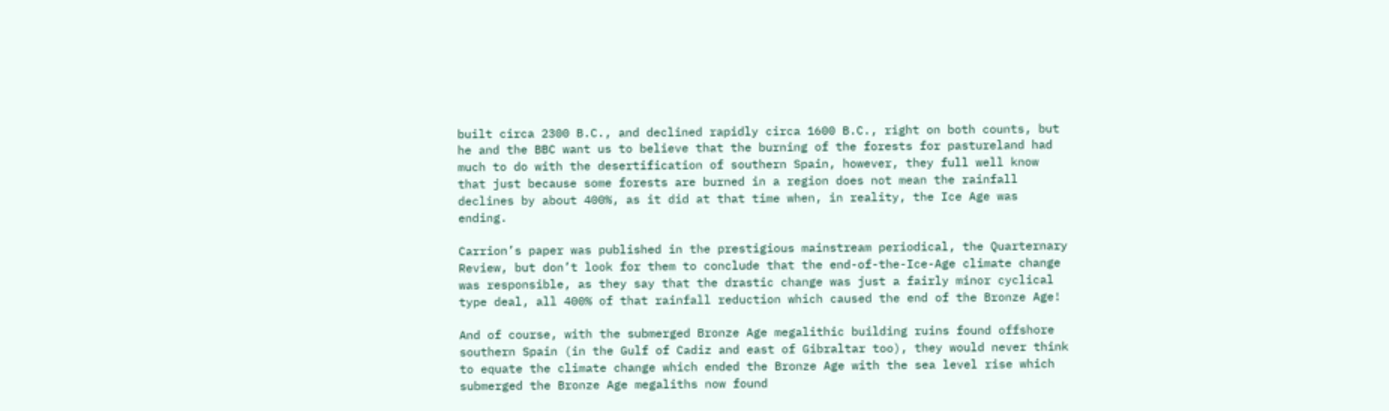built circa 2300 B.C., and declined rapidly circa 1600 B.C., right on both counts, but he and the BBC want us to believe that the burning of the forests for pastureland had much to do with the desertification of southern Spain, however, they full well know that just because some forests are burned in a region does not mean the rainfall declines by about 400%, as it did at that time when, in reality, the Ice Age was ending.

Carrion’s paper was published in the prestigious mainstream periodical, the Quarternary Review, but don’t look for them to conclude that the end-of-the-Ice-Age climate change was responsible, as they say that the drastic change was just a fairly minor cyclical type deal, all 400% of that rainfall reduction which caused the end of the Bronze Age!

And of course, with the submerged Bronze Age megalithic building ruins found offshore southern Spain (in the Gulf of Cadiz and east of Gibraltar too), they would never think to equate the climate change which ended the Bronze Age with the sea level rise which submerged the Bronze Age megaliths now found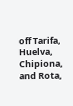off Tarifa, Huelva, Chipiona, and Rota,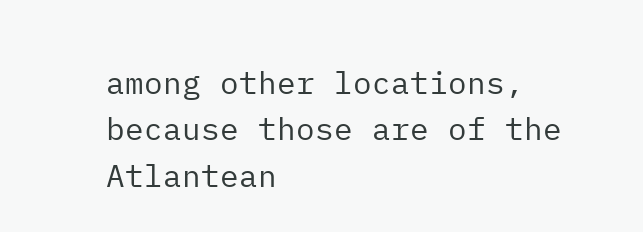among other locations, because those are of the Atlantean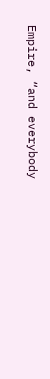Empire, “and everybody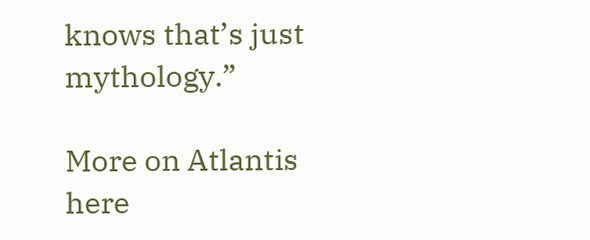knows that’s just mythology.”

More on Atlantis here